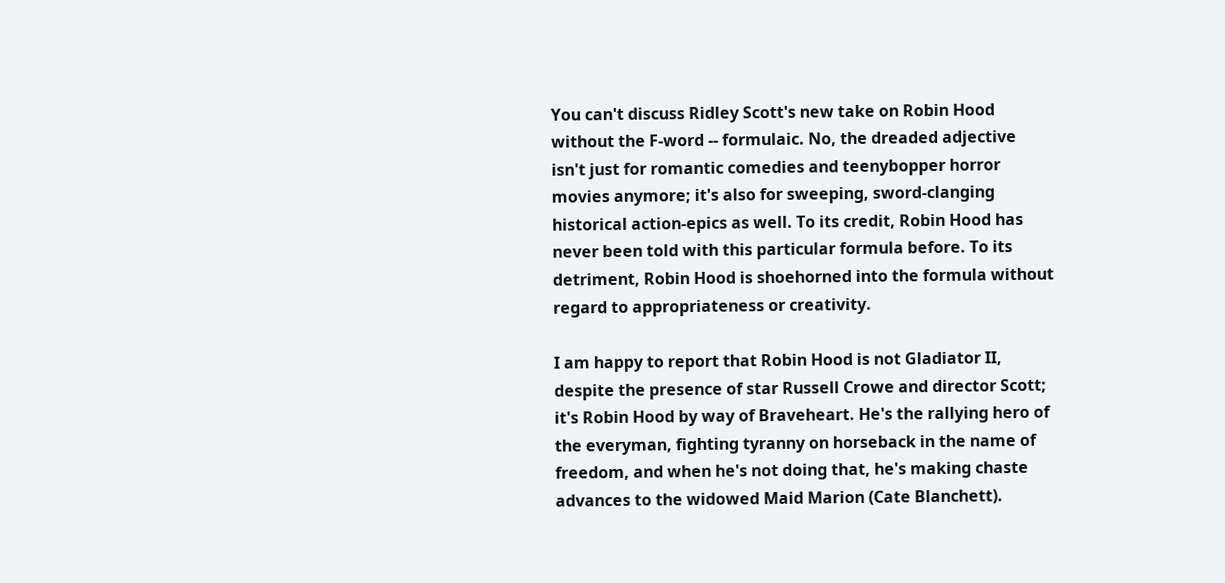You can't discuss Ridley Scott's new take on Robin Hood without the F-word -- formulaic. No, the dreaded adjective isn't just for romantic comedies and teenybopper horror movies anymore; it's also for sweeping, sword-clanging historical action-epics as well. To its credit, Robin Hood has never been told with this particular formula before. To its detriment, Robin Hood is shoehorned into the formula without regard to appropriateness or creativity.

I am happy to report that Robin Hood is not Gladiator II, despite the presence of star Russell Crowe and director Scott; it's Robin Hood by way of Braveheart. He's the rallying hero of the everyman, fighting tyranny on horseback in the name of freedom, and when he's not doing that, he's making chaste advances to the widowed Maid Marion (Cate Blanchett).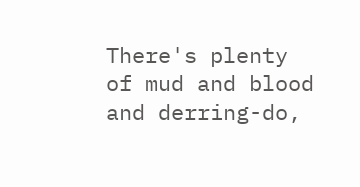There's plenty of mud and blood and derring-do,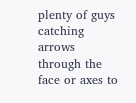plenty of guys catching arrows through the face or axes to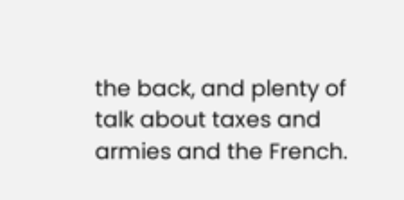the back, and plenty of talk about taxes and armies and the French.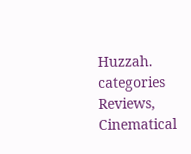Huzzah.
categories Reviews, Cinematical